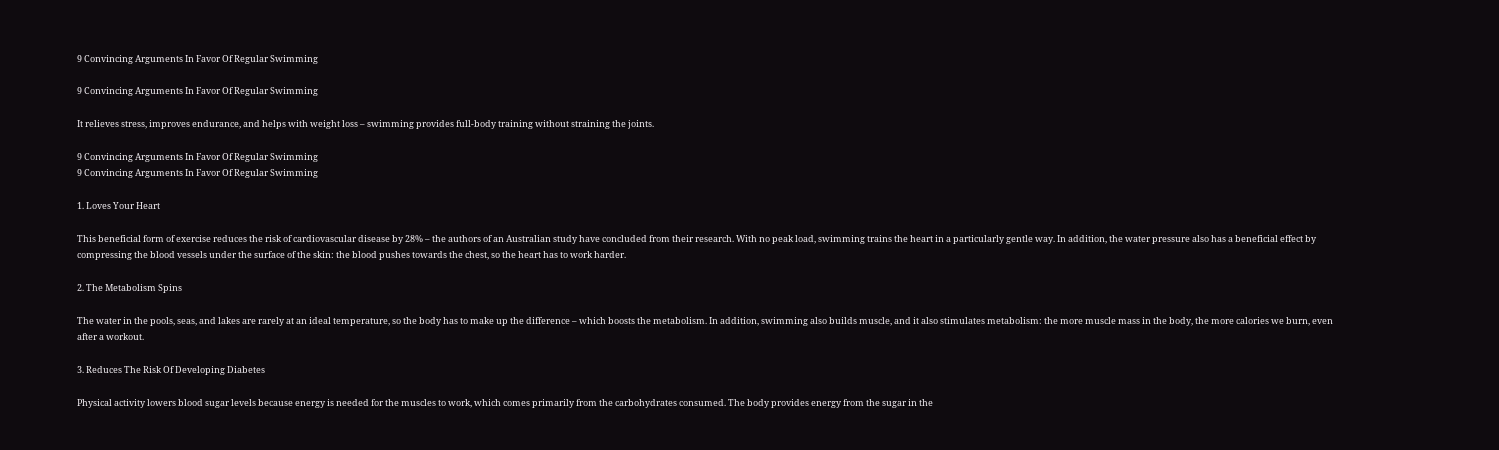9 Convincing Arguments In Favor Of Regular Swimming

9 Convincing Arguments In Favor Of Regular Swimming

It relieves stress, improves endurance, and helps with weight loss – swimming provides full-body training without straining the joints.

9 Convincing Arguments In Favor Of Regular Swimming
9 Convincing Arguments In Favor Of Regular Swimming

1. Loves Your Heart

This beneficial form of exercise reduces the risk of cardiovascular disease by 28% – the authors of an Australian study have concluded from their research. With no peak load, swimming trains the heart in a particularly gentle way. In addition, the water pressure also has a beneficial effect by compressing the blood vessels under the surface of the skin: the blood pushes towards the chest, so the heart has to work harder.

2. The Metabolism Spins

The water in the pools, seas, and lakes are rarely at an ideal temperature, so the body has to make up the difference – which boosts the metabolism. In addition, swimming also builds muscle, and it also stimulates metabolism: the more muscle mass in the body, the more calories we burn, even after a workout.

3. Reduces The Risk Of Developing Diabetes

Physical activity lowers blood sugar levels because energy is needed for the muscles to work, which comes primarily from the carbohydrates consumed. The body provides energy from the sugar in the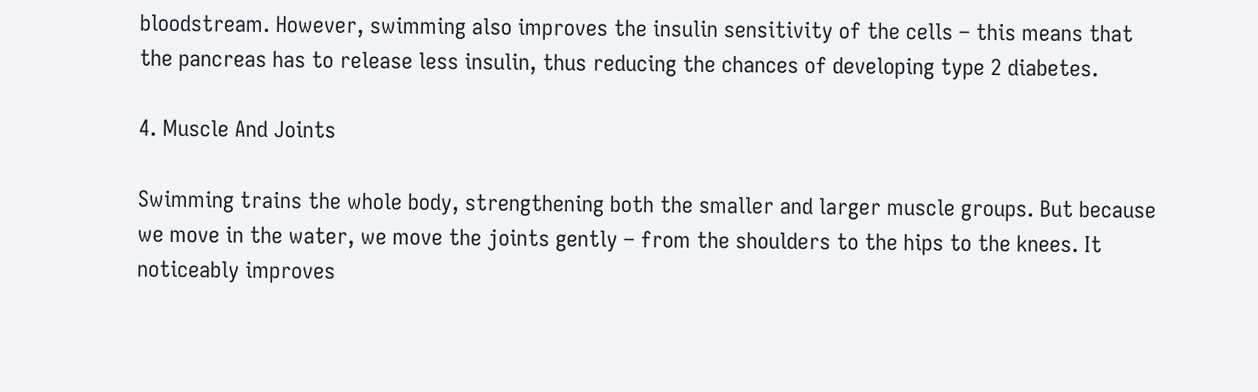bloodstream. However, swimming also improves the insulin sensitivity of the cells – this means that the pancreas has to release less insulin, thus reducing the chances of developing type 2 diabetes.

4. Muscle And Joints

Swimming trains the whole body, strengthening both the smaller and larger muscle groups. But because we move in the water, we move the joints gently – from the shoulders to the hips to the knees. It noticeably improves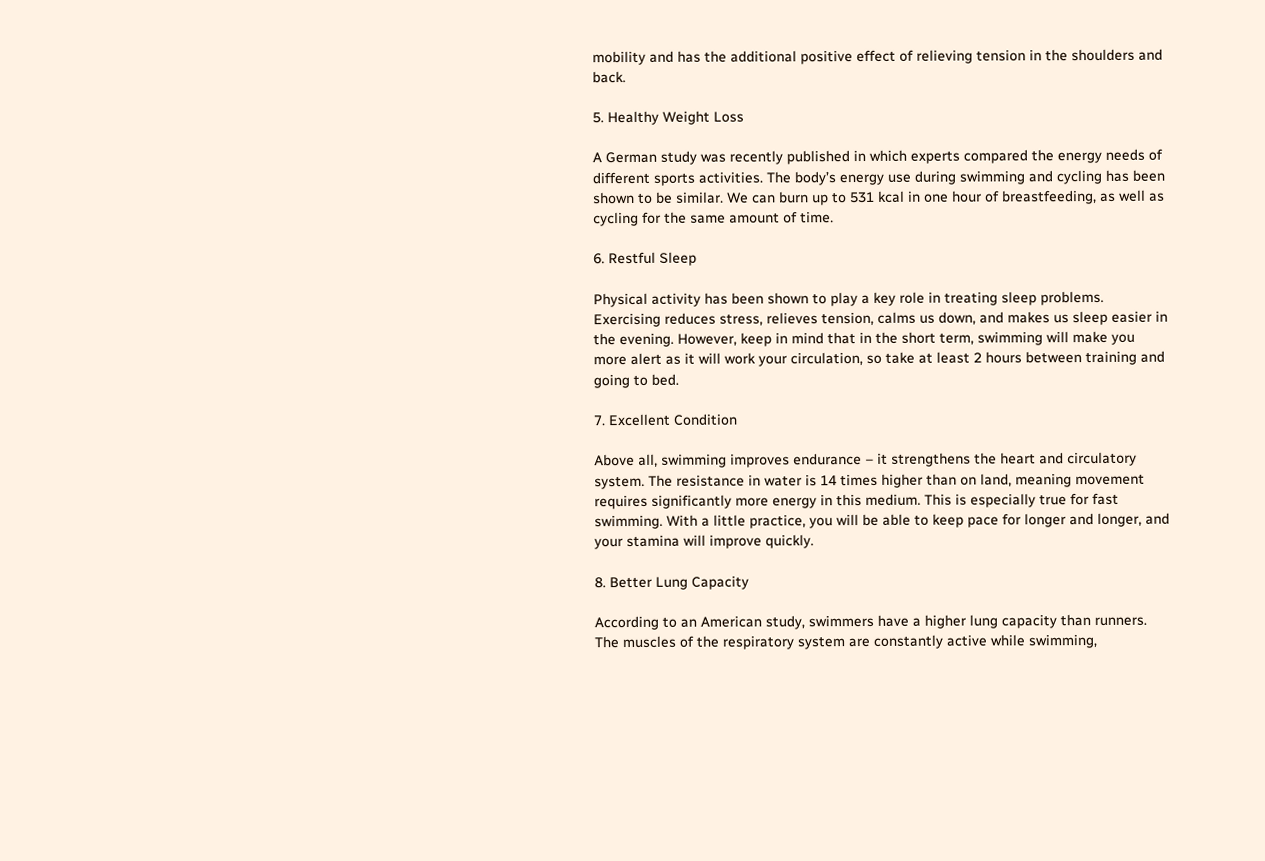mobility and has the additional positive effect of relieving tension in the shoulders and back.

5. Healthy Weight Loss

A German study was recently published in which experts compared the energy needs of different sports activities. The body’s energy use during swimming and cycling has been shown to be similar. We can burn up to 531 kcal in one hour of breastfeeding, as well as cycling for the same amount of time.

6. Restful Sleep

Physical activity has been shown to play a key role in treating sleep problems. Exercising reduces stress, relieves tension, calms us down, and makes us sleep easier in the evening. However, keep in mind that in the short term, swimming will make you more alert as it will work your circulation, so take at least 2 hours between training and going to bed.

7. Excellent Condition

Above all, swimming improves endurance – it strengthens the heart and circulatory system. The resistance in water is 14 times higher than on land, meaning movement requires significantly more energy in this medium. This is especially true for fast swimming. With a little practice, you will be able to keep pace for longer and longer, and your stamina will improve quickly.

8. Better Lung Capacity

According to an American study, swimmers have a higher lung capacity than runners. The muscles of the respiratory system are constantly active while swimming,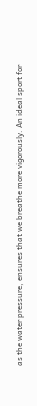as the water pressure, ensures that we breathe more vigorously. An ideal sport for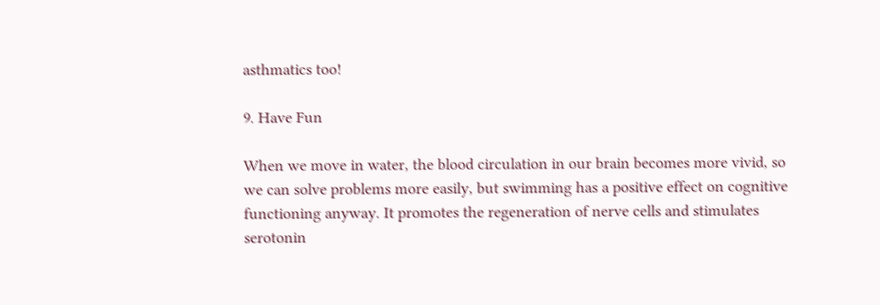asthmatics too!

9. Have Fun

When we move in water, the blood circulation in our brain becomes more vivid, so we can solve problems more easily, but swimming has a positive effect on cognitive functioning anyway. It promotes the regeneration of nerve cells and stimulates serotonin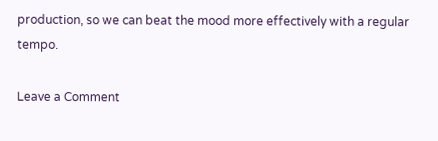production, so we can beat the mood more effectively with a regular tempo.

Leave a Comment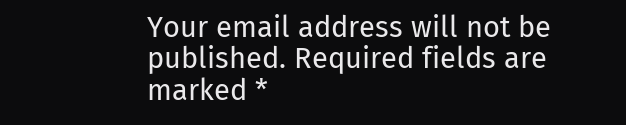Your email address will not be published. Required fields are marked *